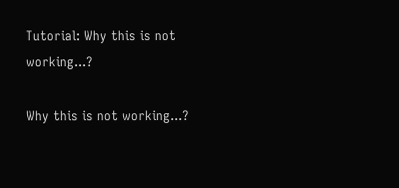Tutorial: Why this is not working...?

Why this is not working...?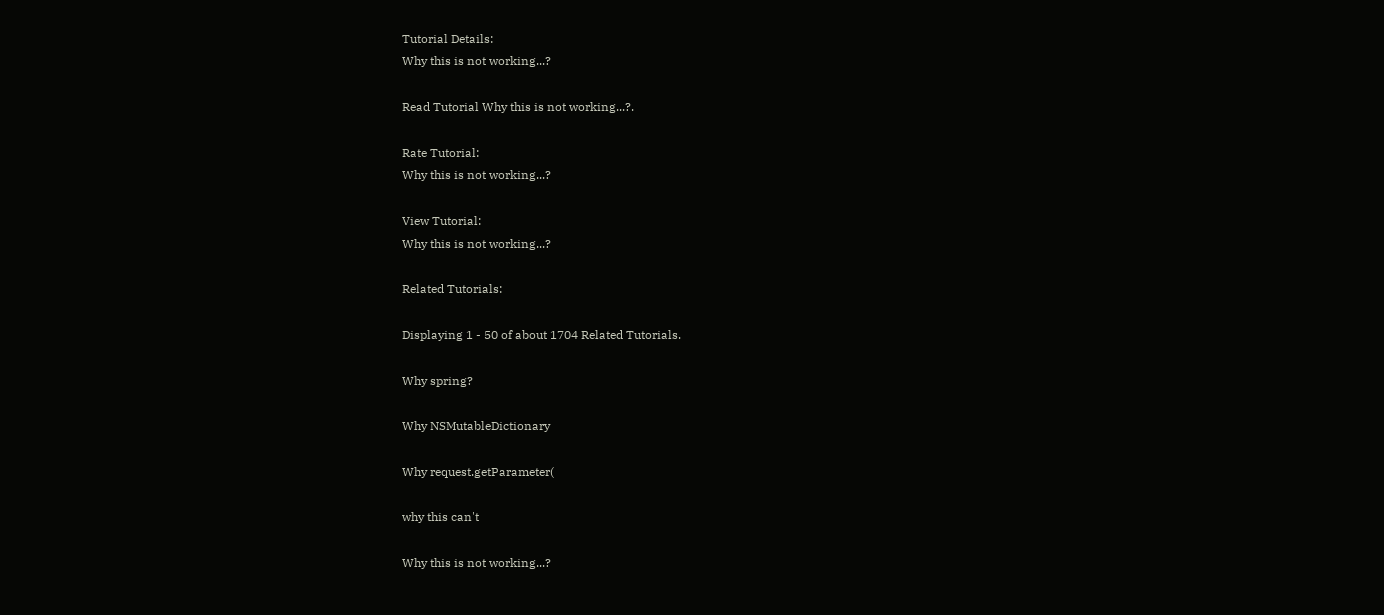Tutorial Details:
Why this is not working...?

Read Tutorial Why this is not working...?.

Rate Tutorial:
Why this is not working...?

View Tutorial:
Why this is not working...?

Related Tutorials:

Displaying 1 - 50 of about 1704 Related Tutorials.

Why spring?

Why NSMutableDictionary

Why request.getParameter(

why this can't

Why this is not working...?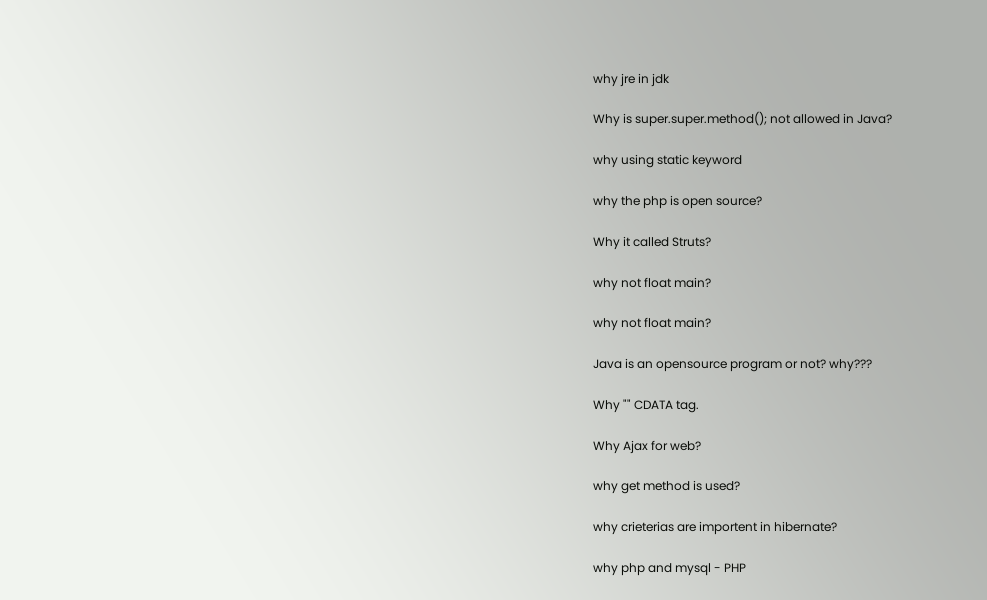why jre in jdk

Why is super.super.method(); not allowed in Java?

why using static keyword

why the php is open source?

Why it called Struts?

why not float main?

why not float main?

Java is an opensource program or not? why???

Why "" CDATA tag.

Why Ajax for web?

why get method is used?

why crieterias are importent in hibernate?

why php and mysql - PHP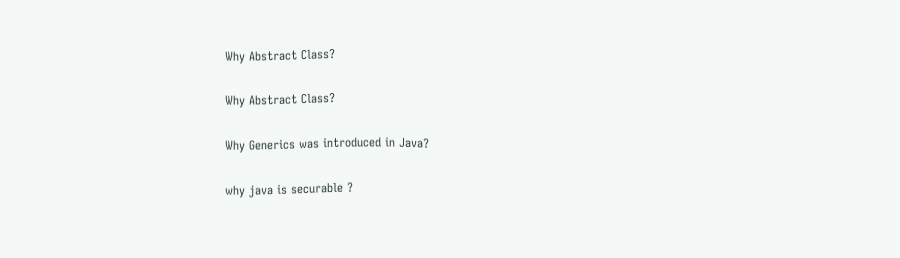Why Abstract Class?

Why Abstract Class?

Why Generics was introduced in Java?

why java is securable ?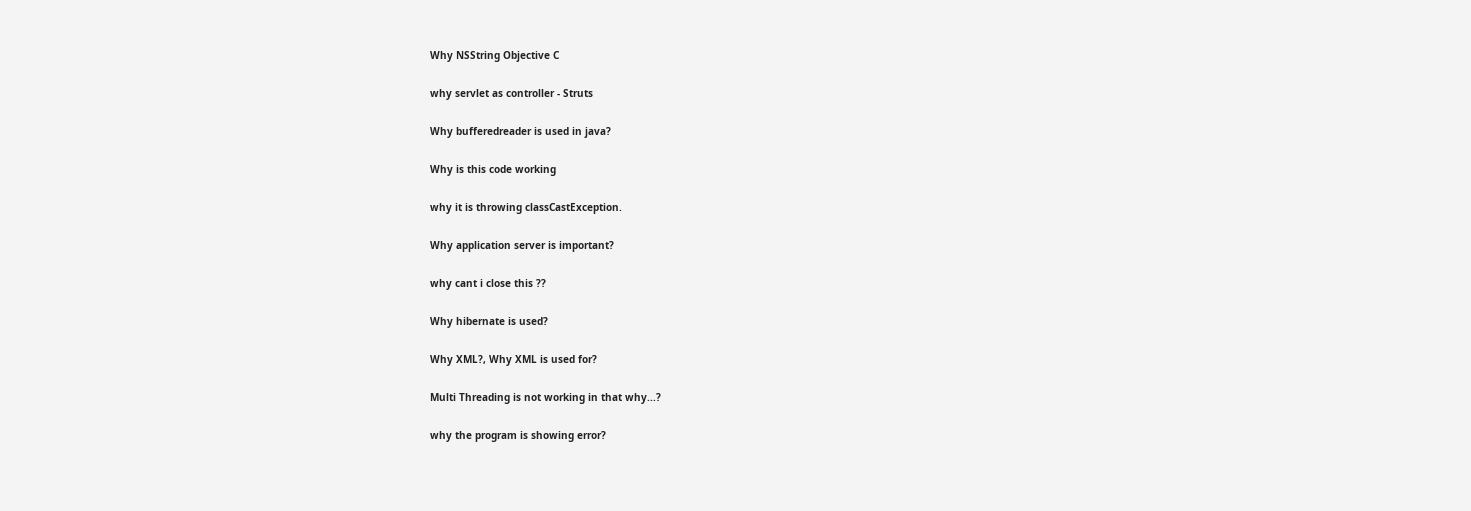Why NSString Objective C

why servlet as controller - Struts

Why bufferedreader is used in java?

Why is this code working

why it is throwing classCastException.

Why application server is important?

why cant i close this ??

Why hibernate is used?

Why XML?, Why XML is used for?

Multi Threading is not working in that why...?

why the program is showing error?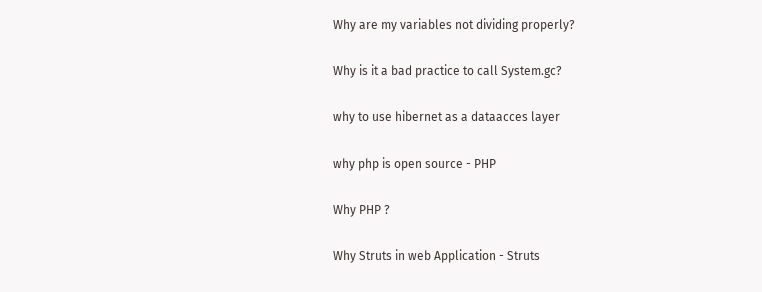Why are my variables not dividing properly?

Why is it a bad practice to call System.gc?

why to use hibernet as a dataacces layer

why php is open source - PHP

Why PHP ?

Why Struts in web Application - Struts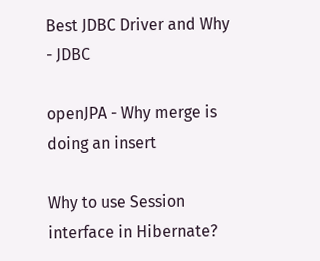Best JDBC Driver and Why - JDBC

openJPA - Why merge is doing an insert

Why to use Session interface in Hibernate?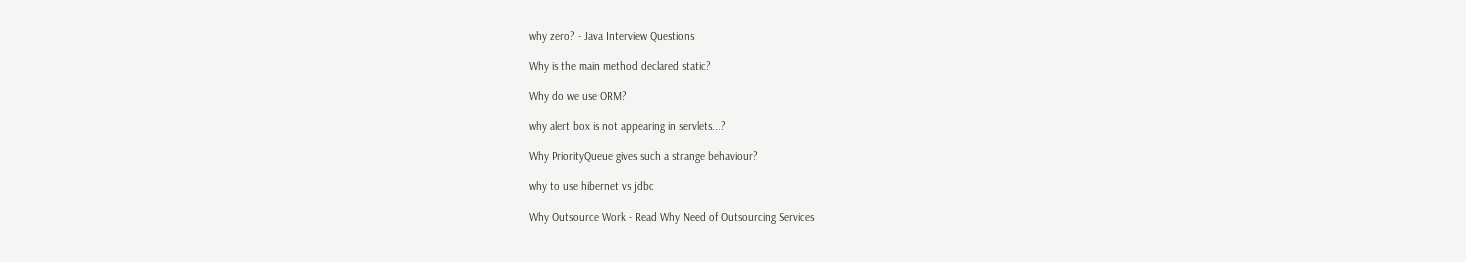why zero? - Java Interview Questions

Why is the main method declared static?

Why do we use ORM?

why alert box is not appearing in servlets...?

Why PriorityQueue gives such a strange behaviour?

why to use hibernet vs jdbc

Why Outsource Work - Read Why Need of Outsourcing Services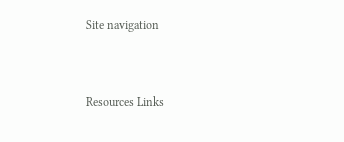Site navigation


Resources Links